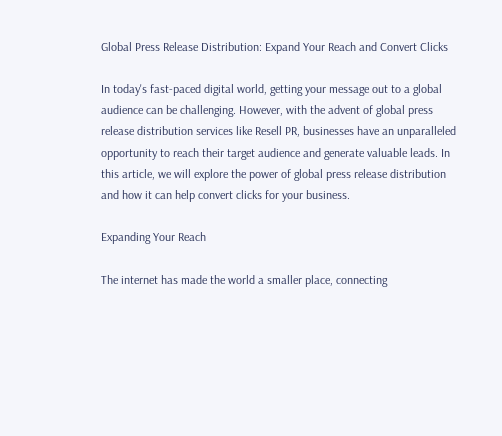Global Press Release Distribution: Expand Your Reach and Convert Clicks

In today's fast-paced digital world, getting your message out to a global audience can be challenging. However, with the advent of global press release distribution services like Resell PR, businesses have an unparalleled opportunity to reach their target audience and generate valuable leads. In this article, we will explore the power of global press release distribution and how it can help convert clicks for your business.

Expanding Your Reach

The internet has made the world a smaller place, connecting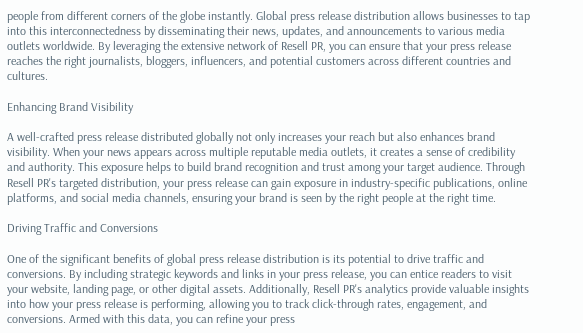people from different corners of the globe instantly. Global press release distribution allows businesses to tap into this interconnectedness by disseminating their news, updates, and announcements to various media outlets worldwide. By leveraging the extensive network of Resell PR, you can ensure that your press release reaches the right journalists, bloggers, influencers, and potential customers across different countries and cultures.

Enhancing Brand Visibility

A well-crafted press release distributed globally not only increases your reach but also enhances brand visibility. When your news appears across multiple reputable media outlets, it creates a sense of credibility and authority. This exposure helps to build brand recognition and trust among your target audience. Through Resell PR's targeted distribution, your press release can gain exposure in industry-specific publications, online platforms, and social media channels, ensuring your brand is seen by the right people at the right time.

Driving Traffic and Conversions

One of the significant benefits of global press release distribution is its potential to drive traffic and conversions. By including strategic keywords and links in your press release, you can entice readers to visit your website, landing page, or other digital assets. Additionally, Resell PR's analytics provide valuable insights into how your press release is performing, allowing you to track click-through rates, engagement, and conversions. Armed with this data, you can refine your press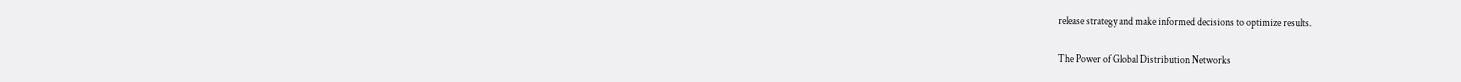release strategy and make informed decisions to optimize results.

The Power of Global Distribution Networks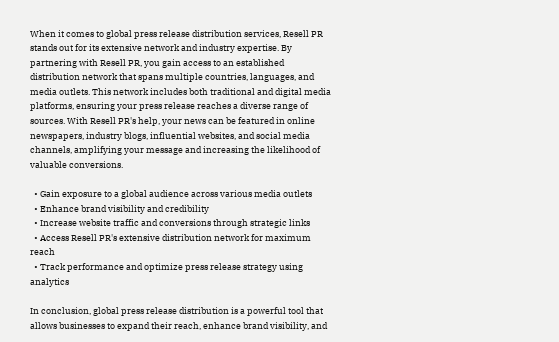When it comes to global press release distribution services, Resell PR stands out for its extensive network and industry expertise. By partnering with Resell PR, you gain access to an established distribution network that spans multiple countries, languages, and media outlets. This network includes both traditional and digital media platforms, ensuring your press release reaches a diverse range of sources. With Resell PR's help, your news can be featured in online newspapers, industry blogs, influential websites, and social media channels, amplifying your message and increasing the likelihood of valuable conversions.

  • Gain exposure to a global audience across various media outlets
  • Enhance brand visibility and credibility
  • Increase website traffic and conversions through strategic links
  • Access Resell PR's extensive distribution network for maximum reach
  • Track performance and optimize press release strategy using analytics

In conclusion, global press release distribution is a powerful tool that allows businesses to expand their reach, enhance brand visibility, and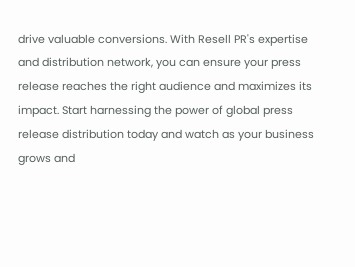drive valuable conversions. With Resell PR's expertise and distribution network, you can ensure your press release reaches the right audience and maximizes its impact. Start harnessing the power of global press release distribution today and watch as your business grows and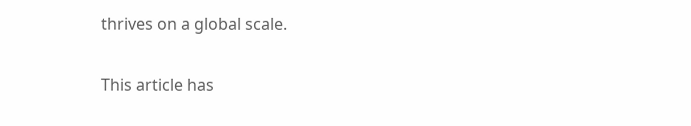thrives on a global scale.

This article has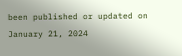been published or updated on January 21, 2024